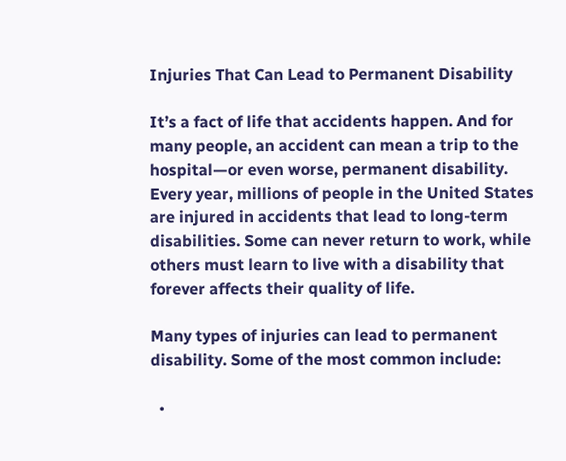Injuries That Can Lead to Permanent Disability

It’s a fact of life that accidents happen. And for many people, an accident can mean a trip to the hospital—or even worse, permanent disability. Every year, millions of people in the United States are injured in accidents that lead to long-term disabilities. Some can never return to work, while others must learn to live with a disability that forever affects their quality of life.

Many types of injuries can lead to permanent disability. Some of the most common include:

  •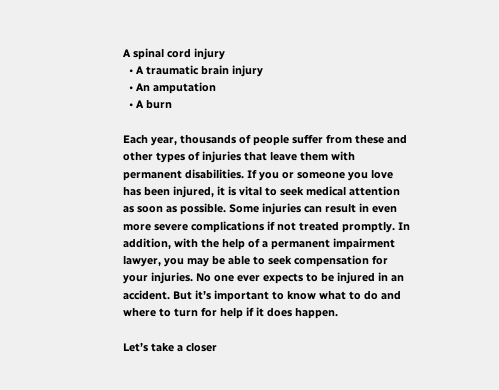A spinal cord injury
  • A traumatic brain injury
  • An amputation
  • A burn

Each year, thousands of people suffer from these and other types of injuries that leave them with permanent disabilities. If you or someone you love has been injured, it is vital to seek medical attention as soon as possible. Some injuries can result in even more severe complications if not treated promptly. In addition, with the help of a permanent impairment lawyer, you may be able to seek compensation for your injuries. No one ever expects to be injured in an accident. But it’s important to know what to do and where to turn for help if it does happen.

Let’s take a closer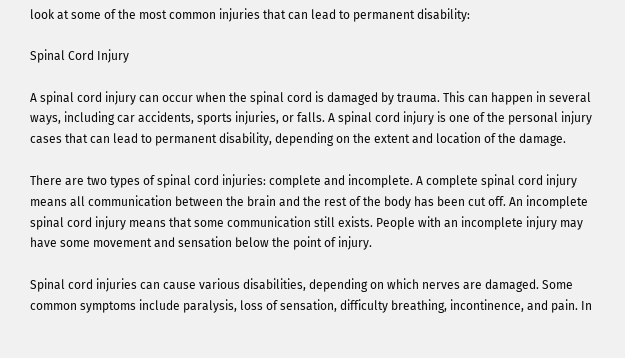look at some of the most common injuries that can lead to permanent disability:

Spinal Cord Injury

A spinal cord injury can occur when the spinal cord is damaged by trauma. This can happen in several ways, including car accidents, sports injuries, or falls. A spinal cord injury is one of the personal injury cases that can lead to permanent disability, depending on the extent and location of the damage.

There are two types of spinal cord injuries: complete and incomplete. A complete spinal cord injury means all communication between the brain and the rest of the body has been cut off. An incomplete spinal cord injury means that some communication still exists. People with an incomplete injury may have some movement and sensation below the point of injury.

Spinal cord injuries can cause various disabilities, depending on which nerves are damaged. Some common symptoms include paralysis, loss of sensation, difficulty breathing, incontinence, and pain. In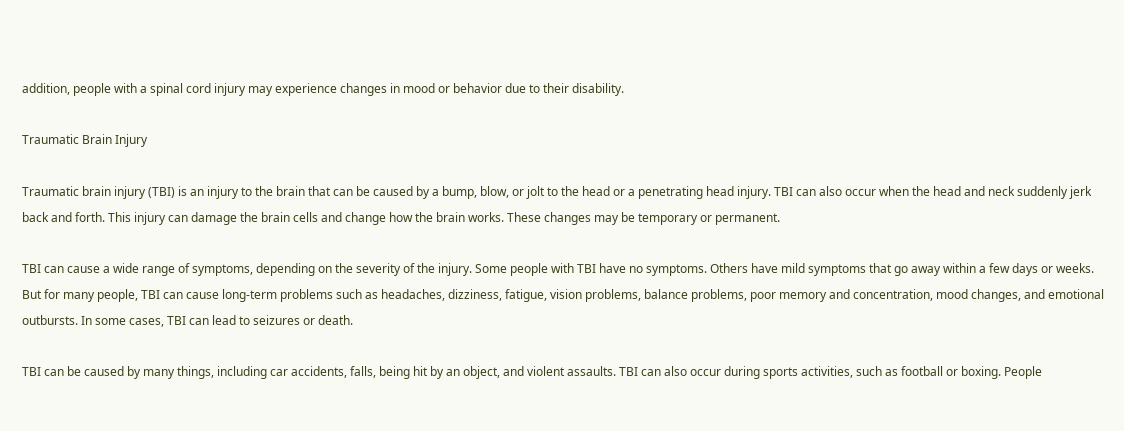addition, people with a spinal cord injury may experience changes in mood or behavior due to their disability.

Traumatic Brain Injury

Traumatic brain injury (TBI) is an injury to the brain that can be caused by a bump, blow, or jolt to the head or a penetrating head injury. TBI can also occur when the head and neck suddenly jerk back and forth. This injury can damage the brain cells and change how the brain works. These changes may be temporary or permanent.

TBI can cause a wide range of symptoms, depending on the severity of the injury. Some people with TBI have no symptoms. Others have mild symptoms that go away within a few days or weeks. But for many people, TBI can cause long-term problems such as headaches, dizziness, fatigue, vision problems, balance problems, poor memory and concentration, mood changes, and emotional outbursts. In some cases, TBI can lead to seizures or death.

TBI can be caused by many things, including car accidents, falls, being hit by an object, and violent assaults. TBI can also occur during sports activities, such as football or boxing. People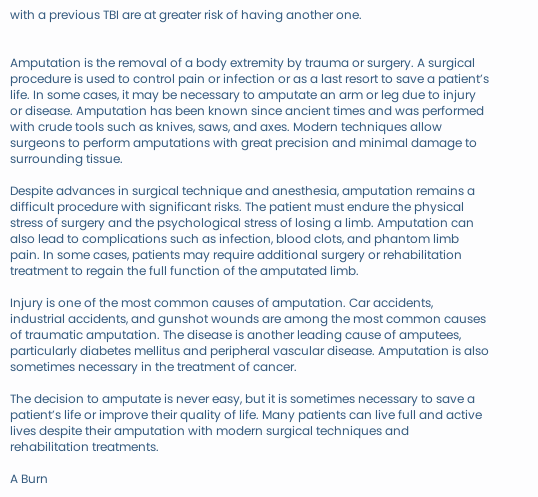with a previous TBI are at greater risk of having another one.


Amputation is the removal of a body extremity by trauma or surgery. A surgical procedure is used to control pain or infection or as a last resort to save a patient’s life. In some cases, it may be necessary to amputate an arm or leg due to injury or disease. Amputation has been known since ancient times and was performed with crude tools such as knives, saws, and axes. Modern techniques allow surgeons to perform amputations with great precision and minimal damage to surrounding tissue.

Despite advances in surgical technique and anesthesia, amputation remains a difficult procedure with significant risks. The patient must endure the physical stress of surgery and the psychological stress of losing a limb. Amputation can also lead to complications such as infection, blood clots, and phantom limb pain. In some cases, patients may require additional surgery or rehabilitation treatment to regain the full function of the amputated limb.

Injury is one of the most common causes of amputation. Car accidents, industrial accidents, and gunshot wounds are among the most common causes of traumatic amputation. The disease is another leading cause of amputees, particularly diabetes mellitus and peripheral vascular disease. Amputation is also sometimes necessary in the treatment of cancer.

The decision to amputate is never easy, but it is sometimes necessary to save a patient’s life or improve their quality of life. Many patients can live full and active lives despite their amputation with modern surgical techniques and rehabilitation treatments.

A Burn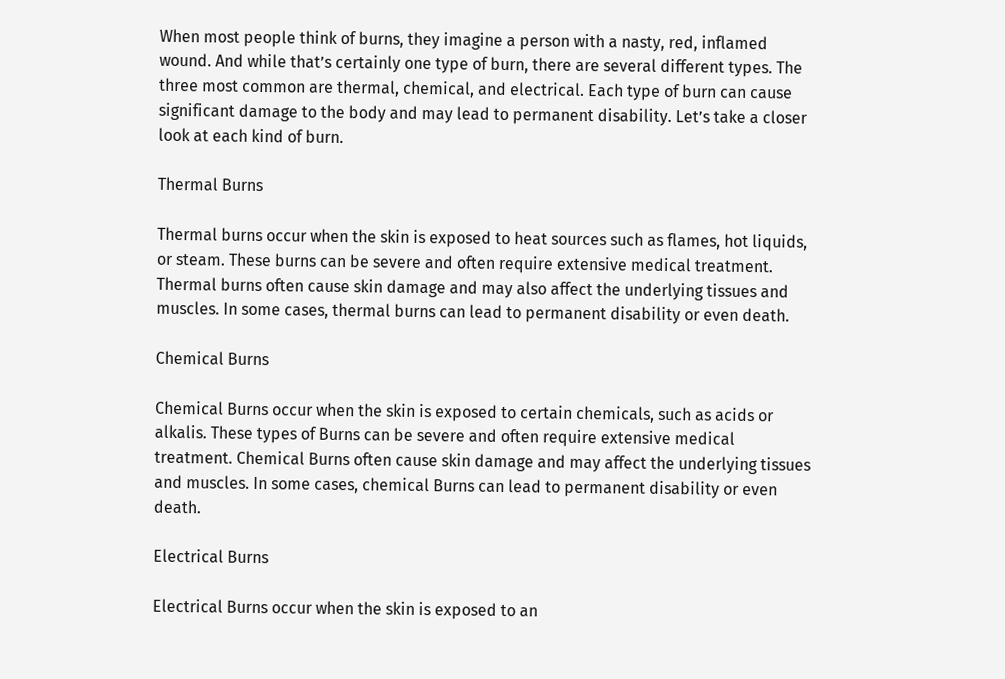When most people think of burns, they imagine a person with a nasty, red, inflamed wound. And while that’s certainly one type of burn, there are several different types. The three most common are thermal, chemical, and electrical. Each type of burn can cause significant damage to the body and may lead to permanent disability. Let’s take a closer look at each kind of burn.

Thermal Burns

Thermal burns occur when the skin is exposed to heat sources such as flames, hot liquids, or steam. These burns can be severe and often require extensive medical treatment. Thermal burns often cause skin damage and may also affect the underlying tissues and muscles. In some cases, thermal burns can lead to permanent disability or even death.

Chemical Burns

Chemical Burns occur when the skin is exposed to certain chemicals, such as acids or alkalis. These types of Burns can be severe and often require extensive medical treatment. Chemical Burns often cause skin damage and may affect the underlying tissues and muscles. In some cases, chemical Burns can lead to permanent disability or even death.

Electrical Burns

Electrical Burns occur when the skin is exposed to an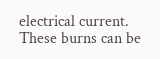electrical current. These burns can be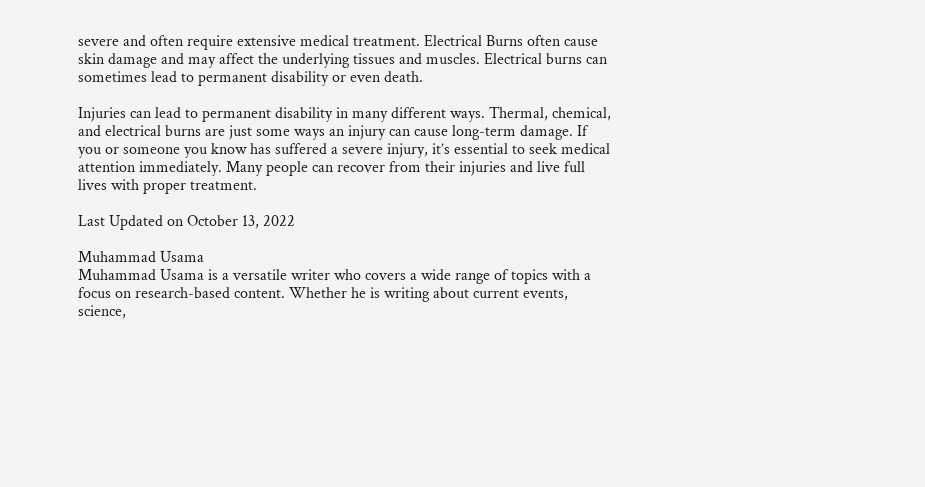severe and often require extensive medical treatment. Electrical Burns often cause skin damage and may affect the underlying tissues and muscles. Electrical burns can sometimes lead to permanent disability or even death.

Injuries can lead to permanent disability in many different ways. Thermal, chemical, and electrical burns are just some ways an injury can cause long-term damage. If you or someone you know has suffered a severe injury, it’s essential to seek medical attention immediately. Many people can recover from their injuries and live full lives with proper treatment.

Last Updated on October 13, 2022

Muhammad Usama
Muhammad Usama is a versatile writer who covers a wide range of topics with a focus on research-based content. Whether he is writing about current events, science,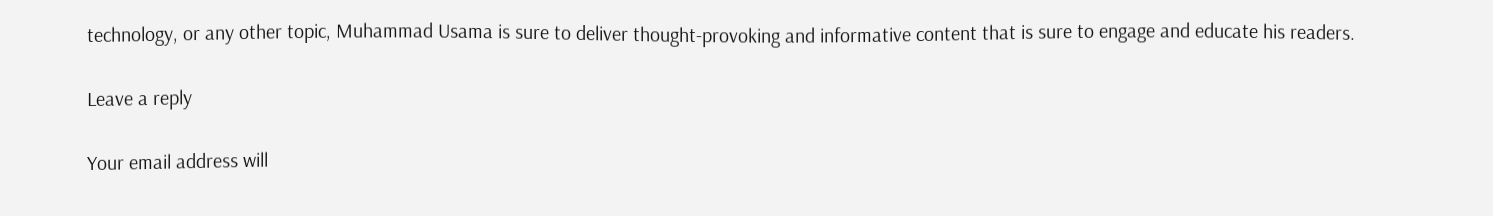technology, or any other topic, Muhammad Usama is sure to deliver thought-provoking and informative content that is sure to engage and educate his readers.

Leave a reply

Your email address will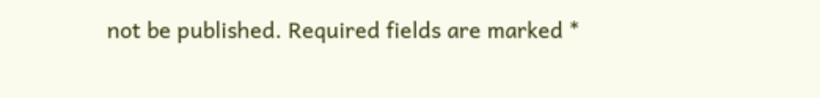not be published. Required fields are marked *